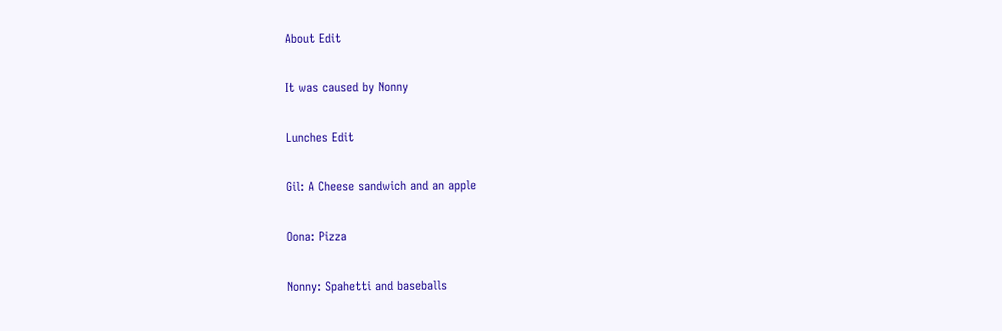About Edit

It was caused by Nonny

Lunches Edit

Gil: A Cheese sandwich and an apple

Oona: Pizza

Nonny: Spahetti and baseballs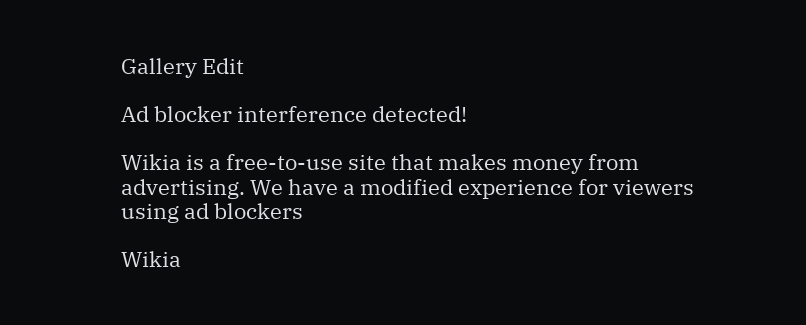Gallery Edit

Ad blocker interference detected!

Wikia is a free-to-use site that makes money from advertising. We have a modified experience for viewers using ad blockers

Wikia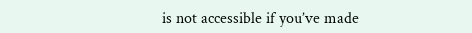is not accessible if you’ve made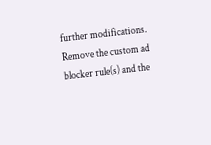further modifications. Remove the custom ad blocker rule(s) and the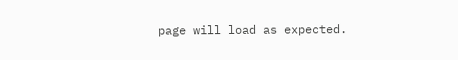page will load as expected.